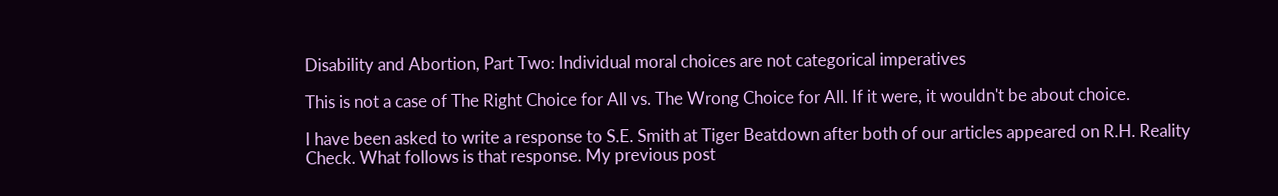Disability and Abortion, Part Two: Individual moral choices are not categorical imperatives

This is not a case of The Right Choice for All vs. The Wrong Choice for All. If it were, it wouldn't be about choice.

I have been asked to write a response to S.E. Smith at Tiger Beatdown after both of our articles appeared on R.H. Reality Check. What follows is that response. My previous post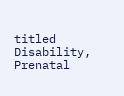titled Disability, Prenatal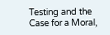Testing and the Case for a Moral,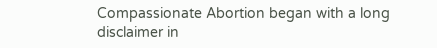Compassionate Abortion began with a long disclaimer in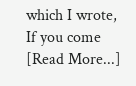which I wrote, If you come [Read More...]